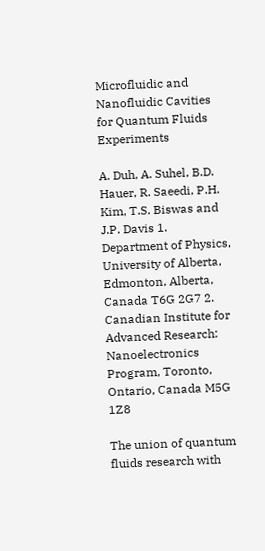Microfluidic and Nanofluidic Cavities for Quantum Fluids Experiments

A. Duh, A. Suhel, B.D. Hauer, R. Saeedi, P.H. Kim, T.S. Biswas and J.P. Davis 1. Department of Physics, University of Alberta, Edmonton, Alberta, Canada T6G 2G7 2. Canadian Institute for Advanced Research: Nanoelectronics Program, Toronto, Ontario, Canada M5G 1Z8

The union of quantum fluids research with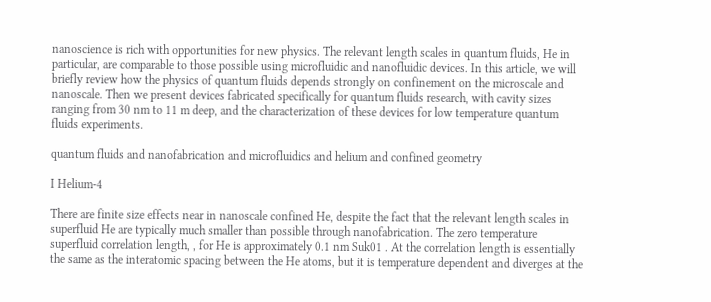nanoscience is rich with opportunities for new physics. The relevant length scales in quantum fluids, He in particular, are comparable to those possible using microfluidic and nanofluidic devices. In this article, we will briefly review how the physics of quantum fluids depends strongly on confinement on the microscale and nanoscale. Then we present devices fabricated specifically for quantum fluids research, with cavity sizes ranging from 30 nm to 11 m deep, and the characterization of these devices for low temperature quantum fluids experiments.

quantum fluids and nanofabrication and microfluidics and helium and confined geometry

I Helium-4

There are finite size effects near in nanoscale confined He, despite the fact that the relevant length scales in superfluid He are typically much smaller than possible through nanofabrication. The zero temperature superfluid correlation length, , for He is approximately 0.1 nm Suk01 . At the correlation length is essentially the same as the interatomic spacing between the He atoms, but it is temperature dependent and diverges at the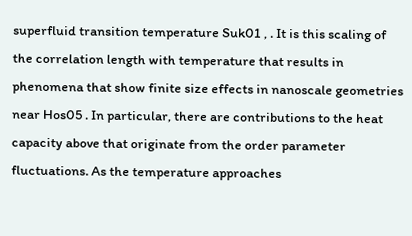superfluid transition temperature Suk01 , . It is this scaling of the correlation length with temperature that results in phenomena that show finite size effects in nanoscale geometries near Hos05 . In particular, there are contributions to the heat capacity above that originate from the order parameter fluctuations. As the temperature approaches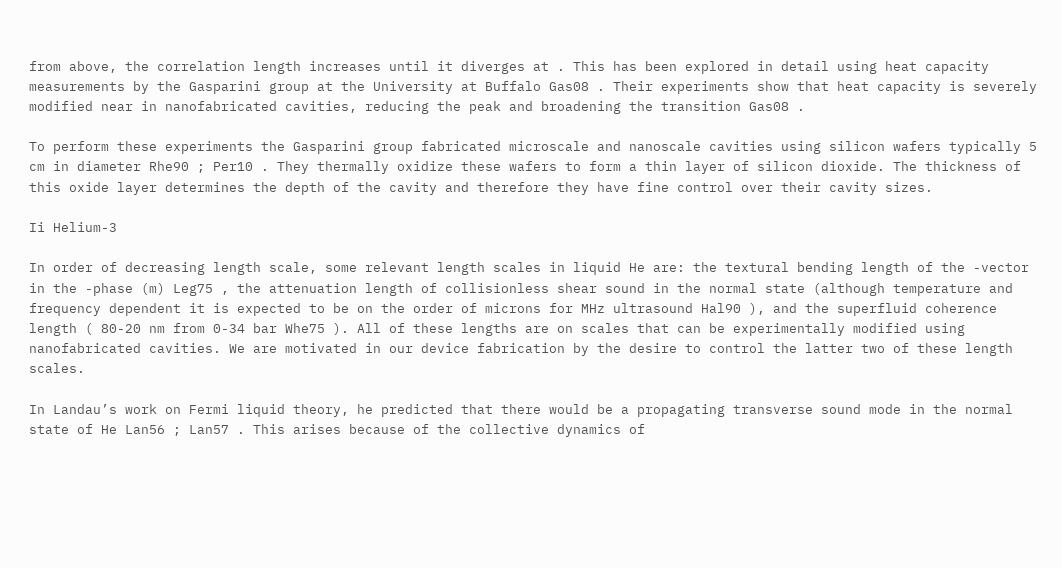from above, the correlation length increases until it diverges at . This has been explored in detail using heat capacity measurements by the Gasparini group at the University at Buffalo Gas08 . Their experiments show that heat capacity is severely modified near in nanofabricated cavities, reducing the peak and broadening the transition Gas08 .

To perform these experiments the Gasparini group fabricated microscale and nanoscale cavities using silicon wafers typically 5 cm in diameter Rhe90 ; Per10 . They thermally oxidize these wafers to form a thin layer of silicon dioxide. The thickness of this oxide layer determines the depth of the cavity and therefore they have fine control over their cavity sizes.

Ii Helium-3

In order of decreasing length scale, some relevant length scales in liquid He are: the textural bending length of the -vector in the -phase (m) Leg75 , the attenuation length of collisionless shear sound in the normal state (although temperature and frequency dependent it is expected to be on the order of microns for MHz ultrasound Hal90 ), and the superfluid coherence length ( 80-20 nm from 0-34 bar Whe75 ). All of these lengths are on scales that can be experimentally modified using nanofabricated cavities. We are motivated in our device fabrication by the desire to control the latter two of these length scales.

In Landau’s work on Fermi liquid theory, he predicted that there would be a propagating transverse sound mode in the normal state of He Lan56 ; Lan57 . This arises because of the collective dynamics of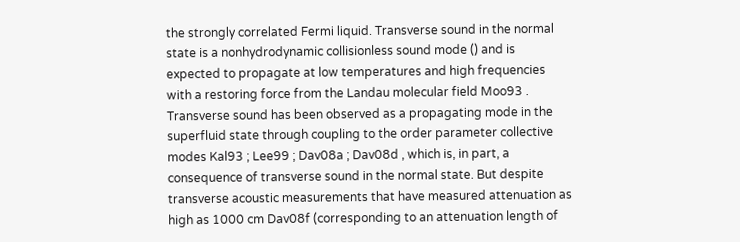the strongly correlated Fermi liquid. Transverse sound in the normal state is a nonhydrodynamic collisionless sound mode () and is expected to propagate at low temperatures and high frequencies with a restoring force from the Landau molecular field Moo93 . Transverse sound has been observed as a propagating mode in the superfluid state through coupling to the order parameter collective modes Kal93 ; Lee99 ; Dav08a ; Dav08d , which is, in part, a consequence of transverse sound in the normal state. But despite transverse acoustic measurements that have measured attenuation as high as 1000 cm Dav08f (corresponding to an attenuation length of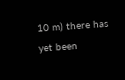10 m) there has yet been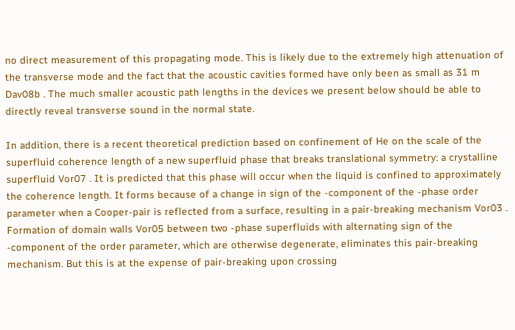no direct measurement of this propagating mode. This is likely due to the extremely high attenuation of the transverse mode and the fact that the acoustic cavities formed have only been as small as 31 m Dav08b . The much smaller acoustic path lengths in the devices we present below should be able to directly reveal transverse sound in the normal state.

In addition, there is a recent theoretical prediction based on confinement of He on the scale of the superfluid coherence length of a new superfluid phase that breaks translational symmetry: a crystalline superfluid Vor07 . It is predicted that this phase will occur when the liquid is confined to approximately the coherence length. It forms because of a change in sign of the -component of the -phase order parameter when a Cooper-pair is reflected from a surface, resulting in a pair-breaking mechanism Vor03 . Formation of domain walls Vor05 between two -phase superfluids with alternating sign of the -component of the order parameter, which are otherwise degenerate, eliminates this pair-breaking mechanism. But this is at the expense of pair-breaking upon crossing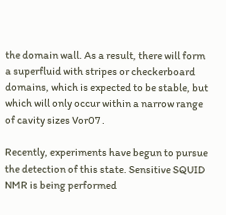the domain wall. As a result, there will form a superfluid with stripes or checkerboard domains, which is expected to be stable, but which will only occur within a narrow range of cavity sizes Vor07 .

Recently, experiments have begun to pursue the detection of this state. Sensitive SQUID NMR is being performed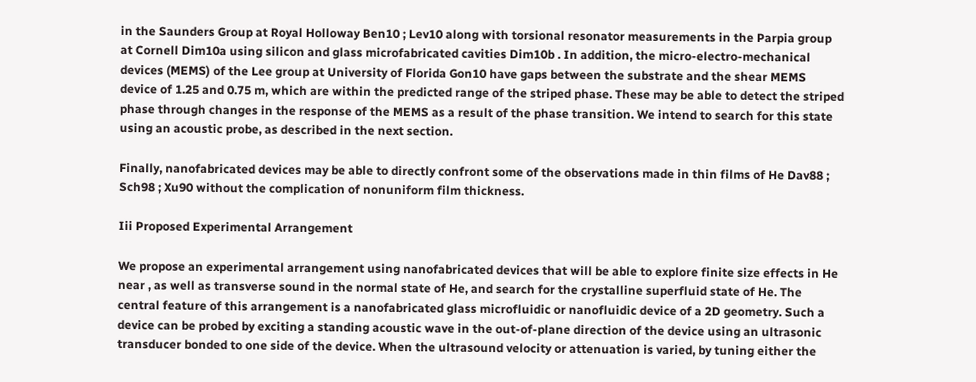in the Saunders Group at Royal Holloway Ben10 ; Lev10 along with torsional resonator measurements in the Parpia group at Cornell Dim10a using silicon and glass microfabricated cavities Dim10b . In addition, the micro-electro-mechanical devices (MEMS) of the Lee group at University of Florida Gon10 have gaps between the substrate and the shear MEMS device of 1.25 and 0.75 m, which are within the predicted range of the striped phase. These may be able to detect the striped phase through changes in the response of the MEMS as a result of the phase transition. We intend to search for this state using an acoustic probe, as described in the next section.

Finally, nanofabricated devices may be able to directly confront some of the observations made in thin films of He Dav88 ; Sch98 ; Xu90 without the complication of nonuniform film thickness.

Iii Proposed Experimental Arrangement

We propose an experimental arrangement using nanofabricated devices that will be able to explore finite size effects in He near , as well as transverse sound in the normal state of He, and search for the crystalline superfluid state of He. The central feature of this arrangement is a nanofabricated glass microfluidic or nanofluidic device of a 2D geometry. Such a device can be probed by exciting a standing acoustic wave in the out-of-plane direction of the device using an ultrasonic transducer bonded to one side of the device. When the ultrasound velocity or attenuation is varied, by tuning either the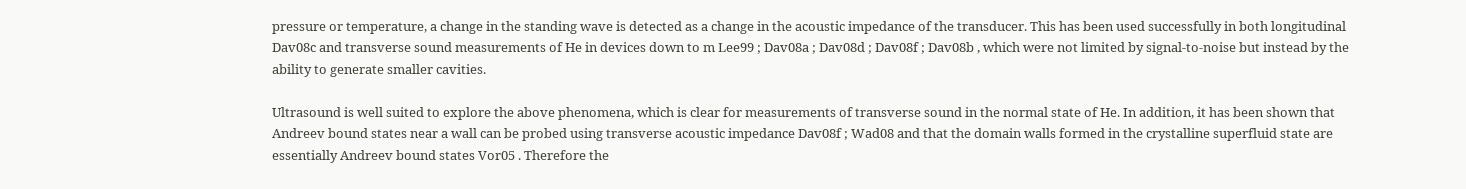pressure or temperature, a change in the standing wave is detected as a change in the acoustic impedance of the transducer. This has been used successfully in both longitudinal Dav08c and transverse sound measurements of He in devices down to m Lee99 ; Dav08a ; Dav08d ; Dav08f ; Dav08b , which were not limited by signal-to-noise but instead by the ability to generate smaller cavities.

Ultrasound is well suited to explore the above phenomena, which is clear for measurements of transverse sound in the normal state of He. In addition, it has been shown that Andreev bound states near a wall can be probed using transverse acoustic impedance Dav08f ; Wad08 and that the domain walls formed in the crystalline superfluid state are essentially Andreev bound states Vor05 . Therefore the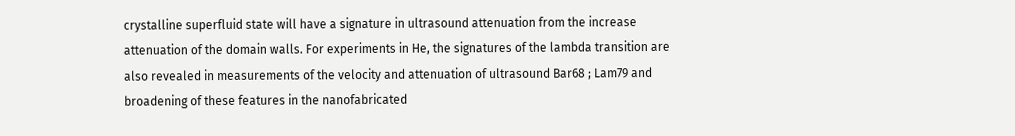crystalline superfluid state will have a signature in ultrasound attenuation from the increase attenuation of the domain walls. For experiments in He, the signatures of the lambda transition are also revealed in measurements of the velocity and attenuation of ultrasound Bar68 ; Lam79 and broadening of these features in the nanofabricated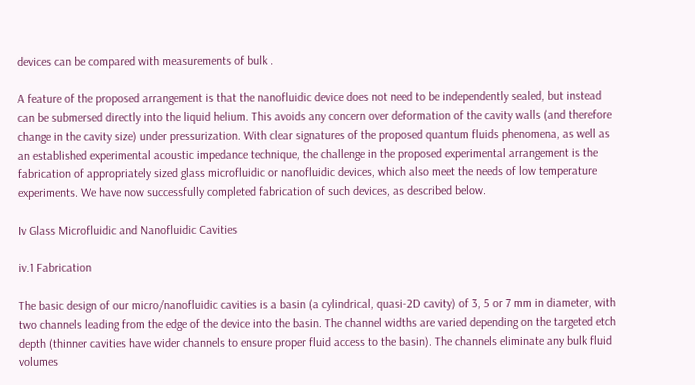devices can be compared with measurements of bulk .

A feature of the proposed arrangement is that the nanofluidic device does not need to be independently sealed, but instead can be submersed directly into the liquid helium. This avoids any concern over deformation of the cavity walls (and therefore change in the cavity size) under pressurization. With clear signatures of the proposed quantum fluids phenomena, as well as an established experimental acoustic impedance technique, the challenge in the proposed experimental arrangement is the fabrication of appropriately sized glass microfluidic or nanofluidic devices, which also meet the needs of low temperature experiments. We have now successfully completed fabrication of such devices, as described below.

Iv Glass Microfluidic and Nanofluidic Cavities

iv.1 Fabrication

The basic design of our micro/nanofluidic cavities is a basin (a cylindrical, quasi-2D cavity) of 3, 5 or 7 mm in diameter, with two channels leading from the edge of the device into the basin. The channel widths are varied depending on the targeted etch depth (thinner cavities have wider channels to ensure proper fluid access to the basin). The channels eliminate any bulk fluid volumes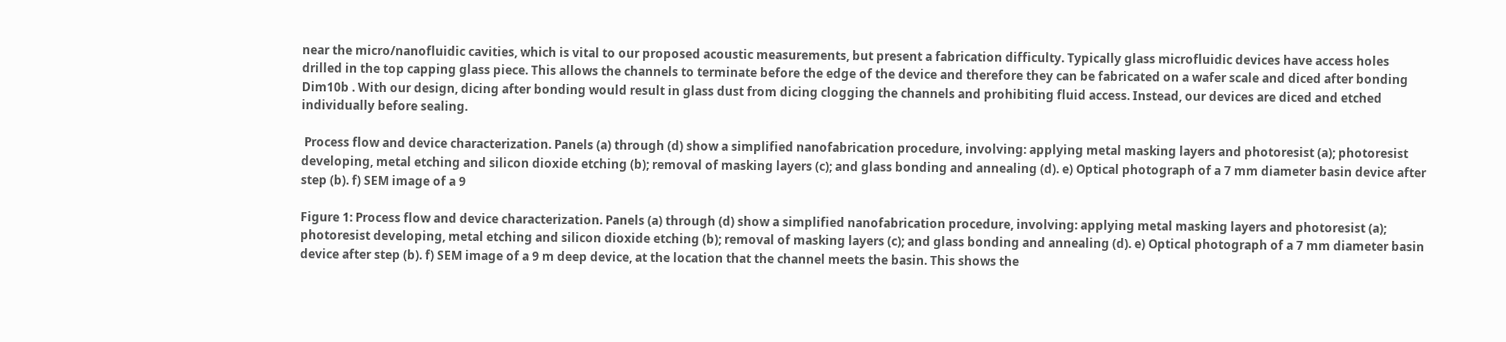near the micro/nanofluidic cavities, which is vital to our proposed acoustic measurements, but present a fabrication difficulty. Typically glass microfluidic devices have access holes drilled in the top capping glass piece. This allows the channels to terminate before the edge of the device and therefore they can be fabricated on a wafer scale and diced after bonding Dim10b . With our design, dicing after bonding would result in glass dust from dicing clogging the channels and prohibiting fluid access. Instead, our devices are diced and etched individually before sealing.

 Process flow and device characterization. Panels (a) through (d) show a simplified nanofabrication procedure, involving: applying metal masking layers and photoresist (a); photoresist developing, metal etching and silicon dioxide etching (b); removal of masking layers (c); and glass bonding and annealing (d). e) Optical photograph of a 7 mm diameter basin device after step (b). f) SEM image of a 9

Figure 1: Process flow and device characterization. Panels (a) through (d) show a simplified nanofabrication procedure, involving: applying metal masking layers and photoresist (a); photoresist developing, metal etching and silicon dioxide etching (b); removal of masking layers (c); and glass bonding and annealing (d). e) Optical photograph of a 7 mm diameter basin device after step (b). f) SEM image of a 9 m deep device, at the location that the channel meets the basin. This shows the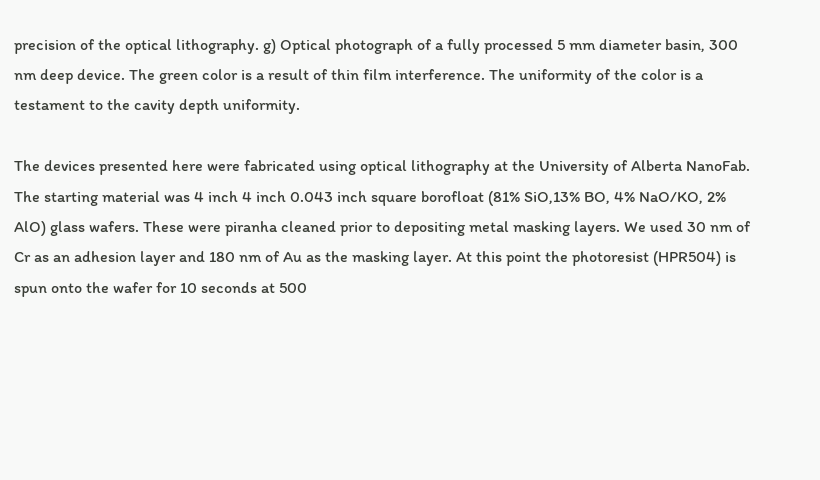precision of the optical lithography. g) Optical photograph of a fully processed 5 mm diameter basin, 300 nm deep device. The green color is a result of thin film interference. The uniformity of the color is a testament to the cavity depth uniformity.

The devices presented here were fabricated using optical lithography at the University of Alberta NanoFab. The starting material was 4 inch 4 inch 0.043 inch square borofloat (81% SiO,13% BO, 4% NaO/KO, 2% AlO) glass wafers. These were piranha cleaned prior to depositing metal masking layers. We used 30 nm of Cr as an adhesion layer and 180 nm of Au as the masking layer. At this point the photoresist (HPR504) is spun onto the wafer for 10 seconds at 500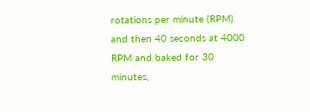rotations per minute (RPM) and then 40 seconds at 4000 RPM and baked for 30 minutes,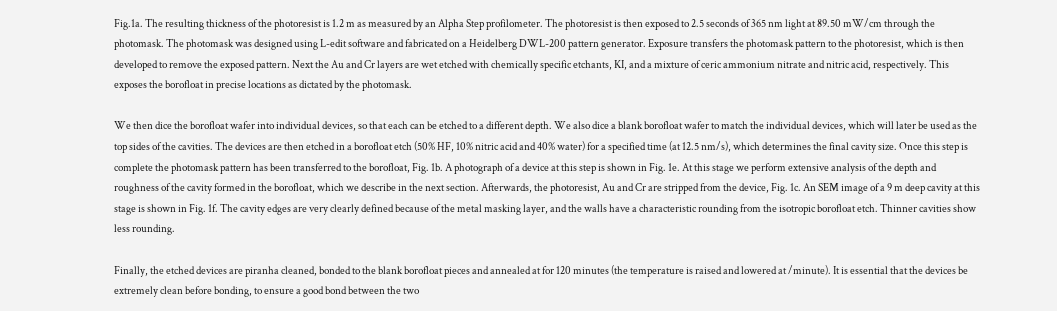Fig.1a. The resulting thickness of the photoresist is 1.2 m as measured by an Alpha Step profilometer. The photoresist is then exposed to 2.5 seconds of 365 nm light at 89.50 mW/cm through the photomask. The photomask was designed using L-edit software and fabricated on a Heidelberg DWL-200 pattern generator. Exposure transfers the photomask pattern to the photoresist, which is then developed to remove the exposed pattern. Next the Au and Cr layers are wet etched with chemically specific etchants, KI, and a mixture of ceric ammonium nitrate and nitric acid, respectively. This exposes the borofloat in precise locations as dictated by the photomask.

We then dice the borofloat wafer into individual devices, so that each can be etched to a different depth. We also dice a blank borofloat wafer to match the individual devices, which will later be used as the top sides of the cavities. The devices are then etched in a borofloat etch (50% HF, 10% nitric acid and 40% water) for a specified time (at 12.5 nm/s), which determines the final cavity size. Once this step is complete the photomask pattern has been transferred to the borofloat, Fig. 1b. A photograph of a device at this step is shown in Fig. 1e. At this stage we perform extensive analysis of the depth and roughness of the cavity formed in the borofloat, which we describe in the next section. Afterwards, the photoresist, Au and Cr are stripped from the device, Fig. 1c. An SEM image of a 9 m deep cavity at this stage is shown in Fig. 1f. The cavity edges are very clearly defined because of the metal masking layer, and the walls have a characteristic rounding from the isotropic borofloat etch. Thinner cavities show less rounding.

Finally, the etched devices are piranha cleaned, bonded to the blank borofloat pieces and annealed at for 120 minutes (the temperature is raised and lowered at /minute). It is essential that the devices be extremely clean before bonding, to ensure a good bond between the two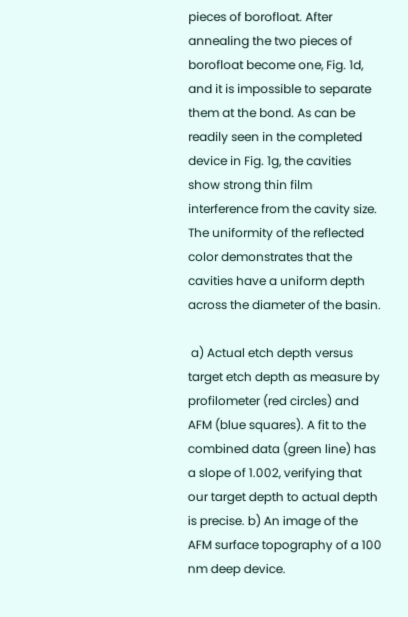pieces of borofloat. After annealing the two pieces of borofloat become one, Fig. 1d, and it is impossible to separate them at the bond. As can be readily seen in the completed device in Fig. 1g, the cavities show strong thin film interference from the cavity size. The uniformity of the reflected color demonstrates that the cavities have a uniform depth across the diameter of the basin.

 a) Actual etch depth versus target etch depth as measure by profilometer (red circles) and AFM (blue squares). A fit to the combined data (green line) has a slope of 1.002, verifying that our target depth to actual depth is precise. b) An image of the AFM surface topography of a 100 nm deep device.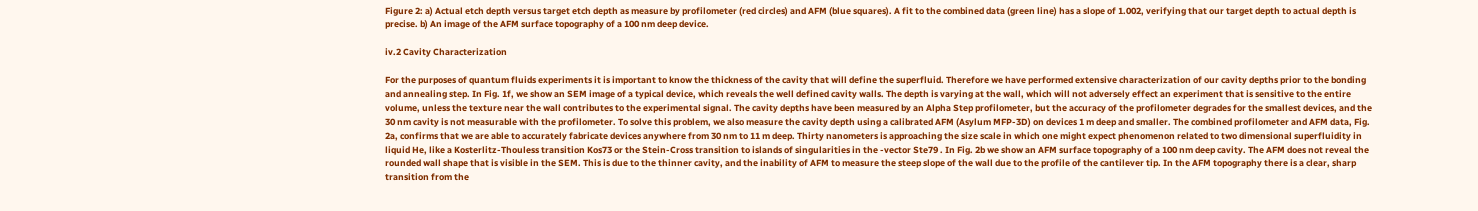Figure 2: a) Actual etch depth versus target etch depth as measure by profilometer (red circles) and AFM (blue squares). A fit to the combined data (green line) has a slope of 1.002, verifying that our target depth to actual depth is precise. b) An image of the AFM surface topography of a 100 nm deep device.

iv.2 Cavity Characterization

For the purposes of quantum fluids experiments it is important to know the thickness of the cavity that will define the superfluid. Therefore we have performed extensive characterization of our cavity depths prior to the bonding and annealing step. In Fig. 1f, we show an SEM image of a typical device, which reveals the well defined cavity walls. The depth is varying at the wall, which will not adversely effect an experiment that is sensitive to the entire volume, unless the texture near the wall contributes to the experimental signal. The cavity depths have been measured by an Alpha Step profilometer, but the accuracy of the profilometer degrades for the smallest devices, and the 30 nm cavity is not measurable with the profilometer. To solve this problem, we also measure the cavity depth using a calibrated AFM (Asylum MFP-3D) on devices 1 m deep and smaller. The combined profilometer and AFM data, Fig. 2a, confirms that we are able to accurately fabricate devices anywhere from 30 nm to 11 m deep. Thirty nanometers is approaching the size scale in which one might expect phenomenon related to two dimensional superfluidity in liquid He, like a Kosterlitz-Thouless transition Kos73 or the Stein-Cross transition to islands of singularities in the -vector Ste79 . In Fig. 2b we show an AFM surface topography of a 100 nm deep cavity. The AFM does not reveal the rounded wall shape that is visible in the SEM. This is due to the thinner cavity, and the inability of AFM to measure the steep slope of the wall due to the profile of the cantilever tip. In the AFM topography there is a clear, sharp transition from the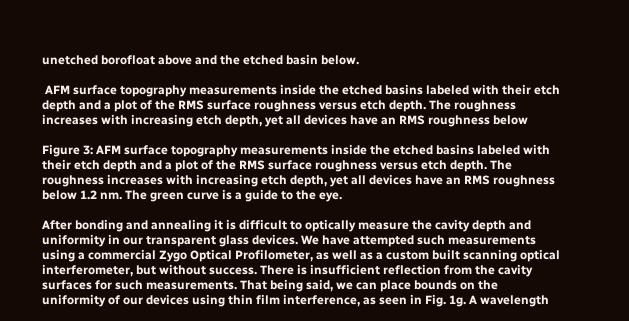unetched borofloat above and the etched basin below.

 AFM surface topography measurements inside the etched basins labeled with their etch depth and a plot of the RMS surface roughness versus etch depth. The roughness increases with increasing etch depth, yet all devices have an RMS roughness below

Figure 3: AFM surface topography measurements inside the etched basins labeled with their etch depth and a plot of the RMS surface roughness versus etch depth. The roughness increases with increasing etch depth, yet all devices have an RMS roughness below 1.2 nm. The green curve is a guide to the eye.

After bonding and annealing it is difficult to optically measure the cavity depth and uniformity in our transparent glass devices. We have attempted such measurements using a commercial Zygo Optical Profilometer, as well as a custom built scanning optical interferometer, but without success. There is insufficient reflection from the cavity surfaces for such measurements. That being said, we can place bounds on the uniformity of our devices using thin film interference, as seen in Fig. 1g. A wavelength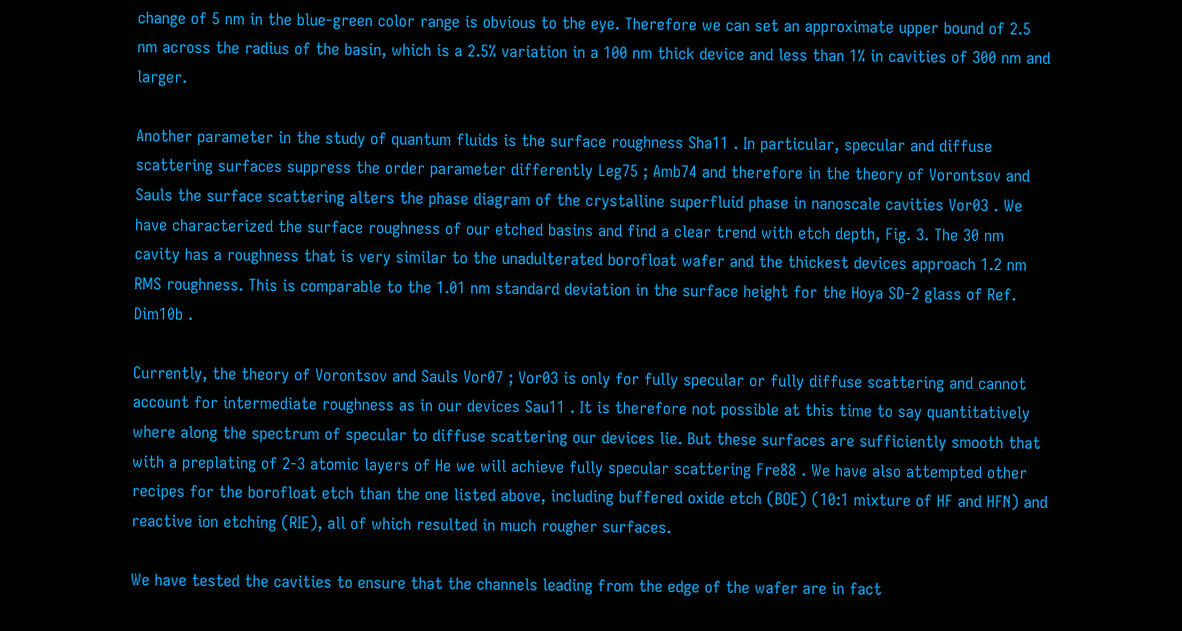change of 5 nm in the blue-green color range is obvious to the eye. Therefore we can set an approximate upper bound of 2.5 nm across the radius of the basin, which is a 2.5% variation in a 100 nm thick device and less than 1% in cavities of 300 nm and larger.

Another parameter in the study of quantum fluids is the surface roughness Sha11 . In particular, specular and diffuse scattering surfaces suppress the order parameter differently Leg75 ; Amb74 and therefore in the theory of Vorontsov and Sauls the surface scattering alters the phase diagram of the crystalline superfluid phase in nanoscale cavities Vor03 . We have characterized the surface roughness of our etched basins and find a clear trend with etch depth, Fig. 3. The 30 nm cavity has a roughness that is very similar to the unadulterated borofloat wafer and the thickest devices approach 1.2 nm RMS roughness. This is comparable to the 1.01 nm standard deviation in the surface height for the Hoya SD-2 glass of Ref. Dim10b .

Currently, the theory of Vorontsov and Sauls Vor07 ; Vor03 is only for fully specular or fully diffuse scattering and cannot account for intermediate roughness as in our devices Sau11 . It is therefore not possible at this time to say quantitatively where along the spectrum of specular to diffuse scattering our devices lie. But these surfaces are sufficiently smooth that with a preplating of 2-3 atomic layers of He we will achieve fully specular scattering Fre88 . We have also attempted other recipes for the borofloat etch than the one listed above, including buffered oxide etch (BOE) (10:1 mixture of HF and HFN) and reactive ion etching (RIE), all of which resulted in much rougher surfaces.

We have tested the cavities to ensure that the channels leading from the edge of the wafer are in fact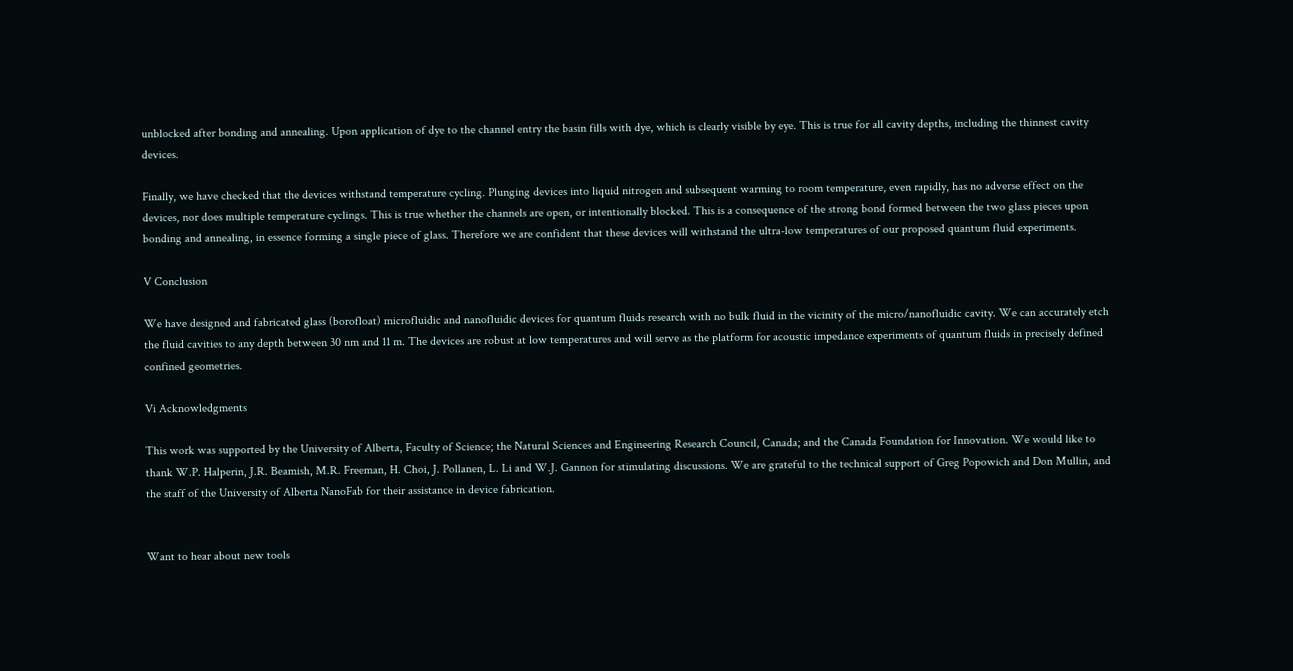unblocked after bonding and annealing. Upon application of dye to the channel entry the basin fills with dye, which is clearly visible by eye. This is true for all cavity depths, including the thinnest cavity devices.

Finally, we have checked that the devices withstand temperature cycling. Plunging devices into liquid nitrogen and subsequent warming to room temperature, even rapidly, has no adverse effect on the devices, nor does multiple temperature cyclings. This is true whether the channels are open, or intentionally blocked. This is a consequence of the strong bond formed between the two glass pieces upon bonding and annealing, in essence forming a single piece of glass. Therefore we are confident that these devices will withstand the ultra-low temperatures of our proposed quantum fluid experiments.

V Conclusion

We have designed and fabricated glass (borofloat) microfluidic and nanofluidic devices for quantum fluids research with no bulk fluid in the vicinity of the micro/nanofluidic cavity. We can accurately etch the fluid cavities to any depth between 30 nm and 11 m. The devices are robust at low temperatures and will serve as the platform for acoustic impedance experiments of quantum fluids in precisely defined confined geometries.

Vi Acknowledgments

This work was supported by the University of Alberta, Faculty of Science; the Natural Sciences and Engineering Research Council, Canada; and the Canada Foundation for Innovation. We would like to thank W.P. Halperin, J.R. Beamish, M.R. Freeman, H. Choi, J. Pollanen, L. Li and W.J. Gannon for stimulating discussions. We are grateful to the technical support of Greg Popowich and Don Mullin, and the staff of the University of Alberta NanoFab for their assistance in device fabrication.


Want to hear about new tools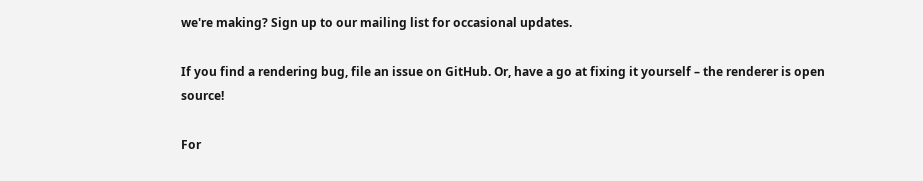we're making? Sign up to our mailing list for occasional updates.

If you find a rendering bug, file an issue on GitHub. Or, have a go at fixing it yourself – the renderer is open source!

For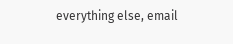everything else, email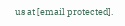us at [email protected].